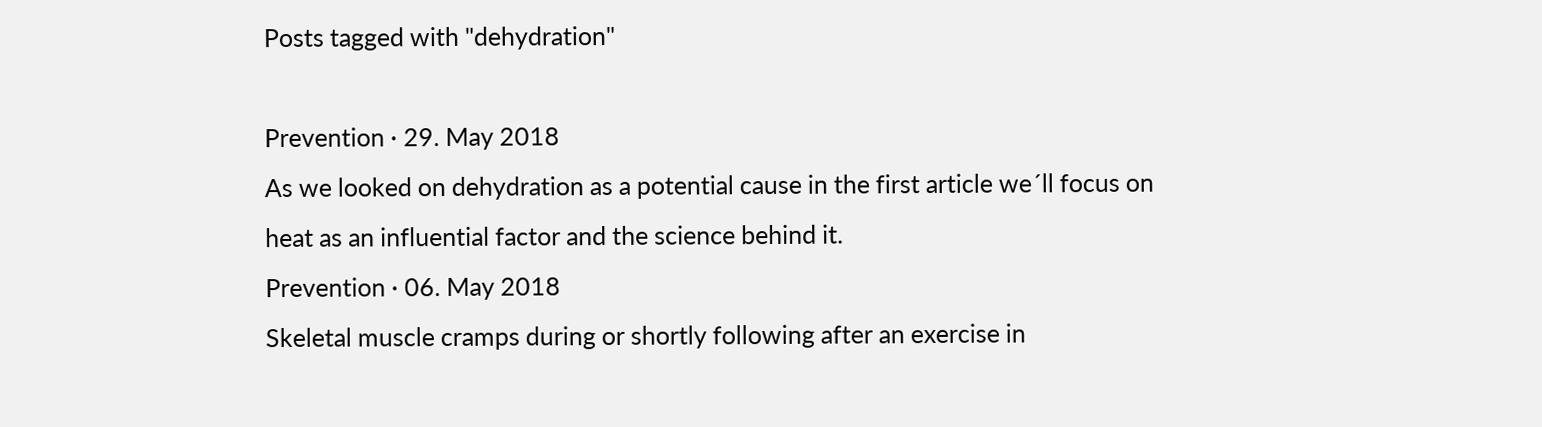Posts tagged with "dehydration"

Prevention · 29. May 2018
As we looked on dehydration as a potential cause in the first article we´ll focus on heat as an influential factor and the science behind it.
Prevention · 06. May 2018
Skeletal muscle cramps during or shortly following after an exercise in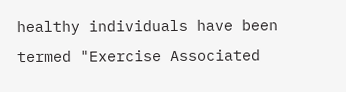healthy individuals have been termed "Exercise Associated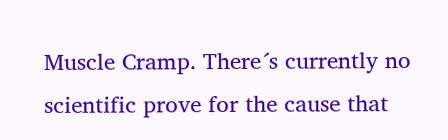Muscle Cramp. There´s currently no scientific prove for the cause that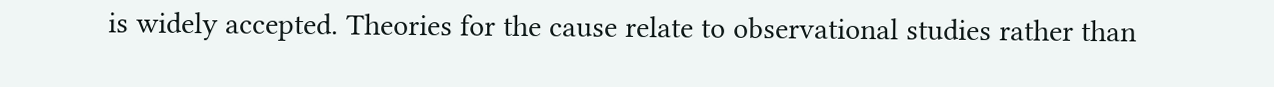is widely accepted. Theories for the cause relate to observational studies rather than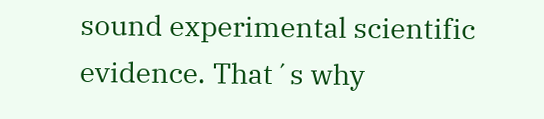sound experimental scientific evidence. That´s why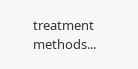treatment methods...